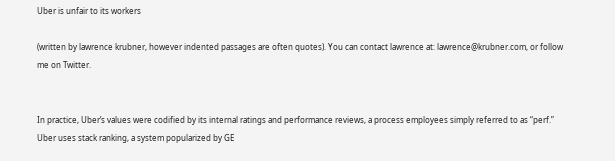Uber is unfair to its workers

(written by lawrence krubner, however indented passages are often quotes). You can contact lawrence at: lawrence@krubner.com, or follow me on Twitter.


In practice, Uber’s values were codified by its internal ratings and performance reviews, a process employees simply referred to as “perf.” Uber uses stack ranking, a system popularized by GE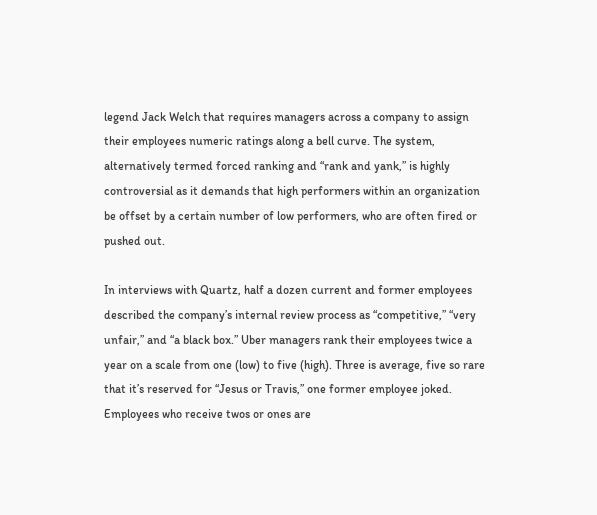legend Jack Welch that requires managers across a company to assign their employees numeric ratings along a bell curve. The system, alternatively termed forced ranking and “rank and yank,” is highly controversial as it demands that high performers within an organization be offset by a certain number of low performers, who are often fired or pushed out.

In interviews with Quartz, half a dozen current and former employees described the company’s internal review process as “competitive,” “very unfair,” and “a black box.” Uber managers rank their employees twice a year on a scale from one (low) to five (high). Three is average, five so rare that it’s reserved for “Jesus or Travis,” one former employee joked. Employees who receive twos or ones are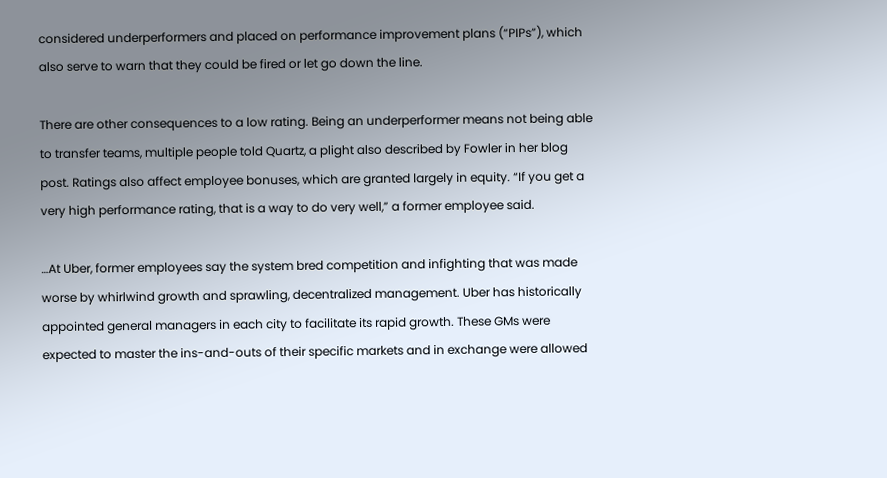considered underperformers and placed on performance improvement plans (“PIPs”), which also serve to warn that they could be fired or let go down the line.

There are other consequences to a low rating. Being an underperformer means not being able to transfer teams, multiple people told Quartz, a plight also described by Fowler in her blog post. Ratings also affect employee bonuses, which are granted largely in equity. “If you get a very high performance rating, that is a way to do very well,” a former employee said.

…At Uber, former employees say the system bred competition and infighting that was made worse by whirlwind growth and sprawling, decentralized management. Uber has historically appointed general managers in each city to facilitate its rapid growth. These GMs were expected to master the ins-and-outs of their specific markets and in exchange were allowed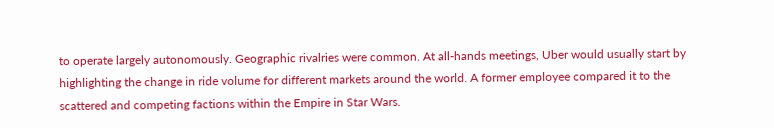to operate largely autonomously. Geographic rivalries were common. At all-hands meetings, Uber would usually start by highlighting the change in ride volume for different markets around the world. A former employee compared it to the scattered and competing factions within the Empire in Star Wars.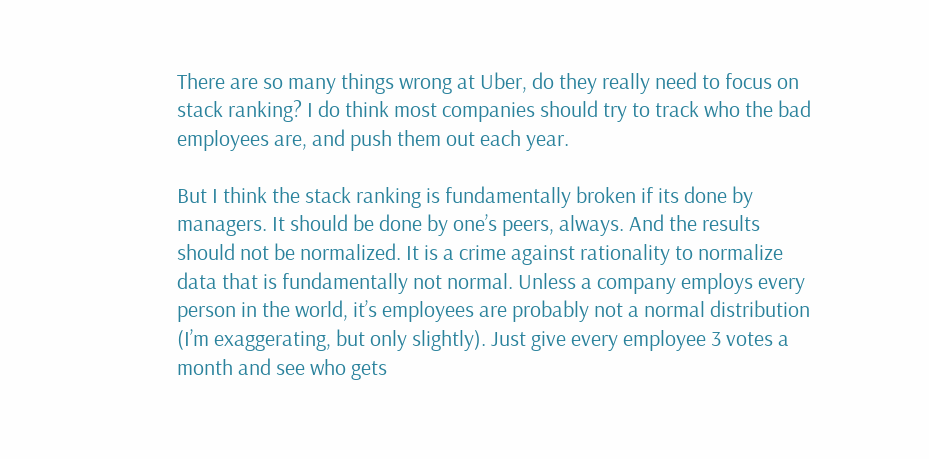There are so many things wrong at Uber, do they really need to focus on stack ranking? I do think most companies should try to track who the bad employees are, and push them out each year.

But I think the stack ranking is fundamentally broken if its done by managers. It should be done by one’s peers, always. And the results should not be normalized. It is a crime against rationality to normalize data that is fundamentally not normal. Unless a company employs every person in the world, it’s employees are probably not a normal distribution (I’m exaggerating, but only slightly). Just give every employee 3 votes a month and see who gets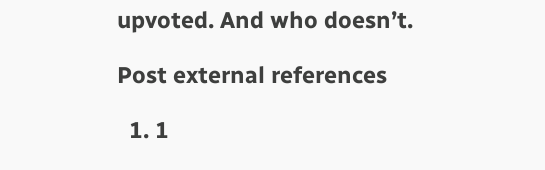upvoted. And who doesn’t.

Post external references

  1. 1